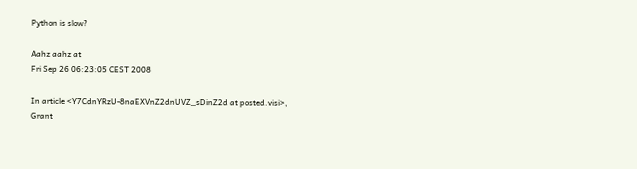Python is slow?

Aahz aahz at
Fri Sep 26 06:23:05 CEST 2008

In article <Y7CdnYRzU-8naEXVnZ2dnUVZ_sDinZ2d at posted.visi>,
Grant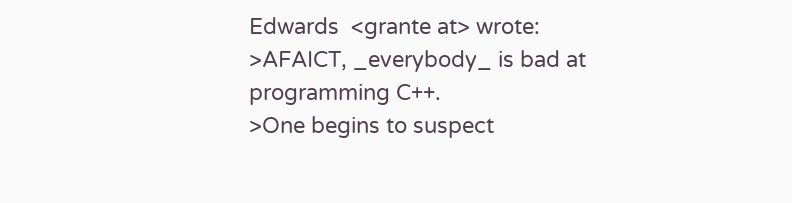Edwards  <grante at> wrote:
>AFAICT, _everybody_ is bad at programming C++.
>One begins to suspect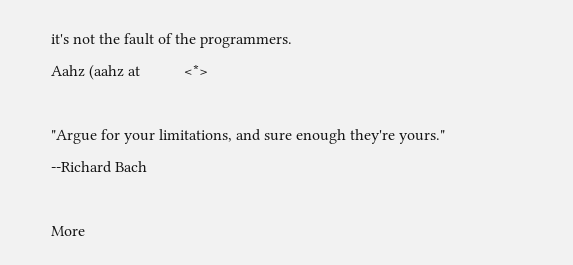it's not the fault of the programmers.
Aahz (aahz at           <*>

"Argue for your limitations, and sure enough they're yours."  --Richard Bach

More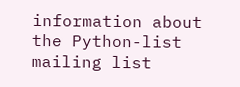information about the Python-list mailing list